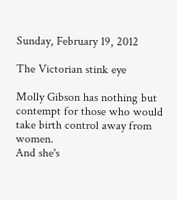Sunday, February 19, 2012

The Victorian stink eye

Molly Gibson has nothing but contempt for those who would take birth control away from women.
And she's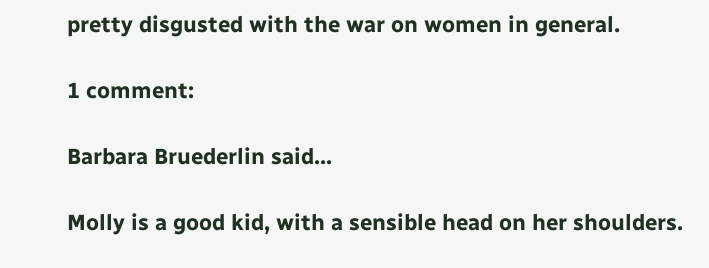pretty disgusted with the war on women in general.

1 comment:

Barbara Bruederlin said...

Molly is a good kid, with a sensible head on her shoulders.